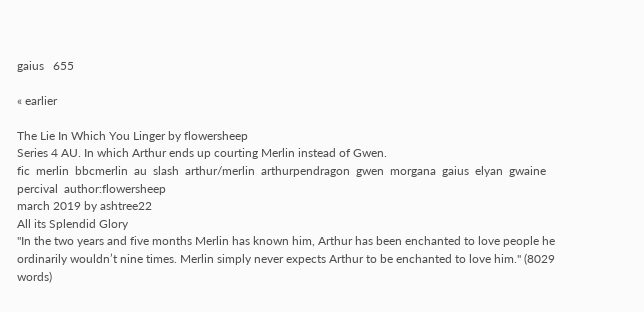gaius   655

« earlier

The Lie In Which You Linger by flowersheep
Series 4 AU. In which Arthur ends up courting Merlin instead of Gwen.
fic  merlin  bbcmerlin  au  slash  arthur/merlin  arthurpendragon  gwen  morgana  gaius  elyan  gwaine  percival  author:flowersheep
march 2019 by ashtree22
All its Splendid Glory
"In the two years and five months Merlin has known him, Arthur has been enchanted to love people he ordinarily wouldn’t nine times. Merlin simply never expects Arthur to be enchanted to love him." (8029 words)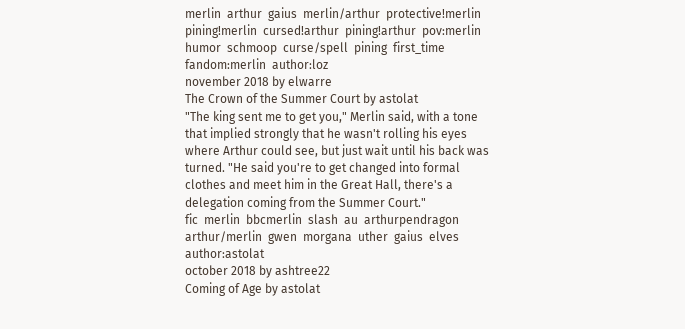merlin  arthur  gaius  merlin/arthur  protective!merlin  pining!merlin  cursed!arthur  pining!arthur  pov:merlin  humor  schmoop  curse/spell  pining  first_time  fandom:merlin  author:loz
november 2018 by elwarre
The Crown of the Summer Court by astolat
"The king sent me to get you," Merlin said, with a tone that implied strongly that he wasn't rolling his eyes where Arthur could see, but just wait until his back was turned. "He said you're to get changed into formal clothes and meet him in the Great Hall, there's a delegation coming from the Summer Court."
fic  merlin  bbcmerlin  slash  au  arthurpendragon  arthur/merlin  gwen  morgana  uther  gaius  elves  author:astolat
october 2018 by ashtree22
Coming of Age by astolat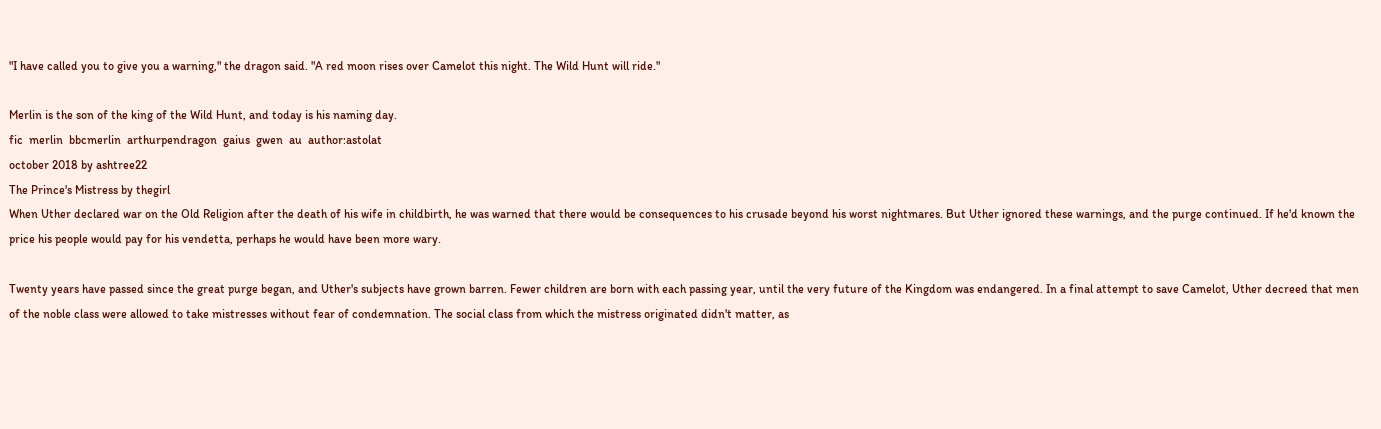"I have called you to give you a warning," the dragon said. "A red moon rises over Camelot this night. The Wild Hunt will ride."

Merlin is the son of the king of the Wild Hunt, and today is his naming day.
fic  merlin  bbcmerlin  arthurpendragon  gaius  gwen  au  author:astolat
october 2018 by ashtree22
The Prince's Mistress by thegirl
When Uther declared war on the Old Religion after the death of his wife in childbirth, he was warned that there would be consequences to his crusade beyond his worst nightmares. But Uther ignored these warnings, and the purge continued. If he'd known the price his people would pay for his vendetta, perhaps he would have been more wary.

Twenty years have passed since the great purge began, and Uther's subjects have grown barren. Fewer children are born with each passing year, until the very future of the Kingdom was endangered. In a final attempt to save Camelot, Uther decreed that men of the noble class were allowed to take mistresses without fear of condemnation. The social class from which the mistress originated didn't matter, as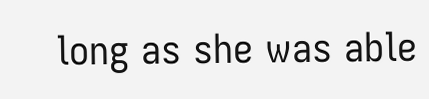long as she was able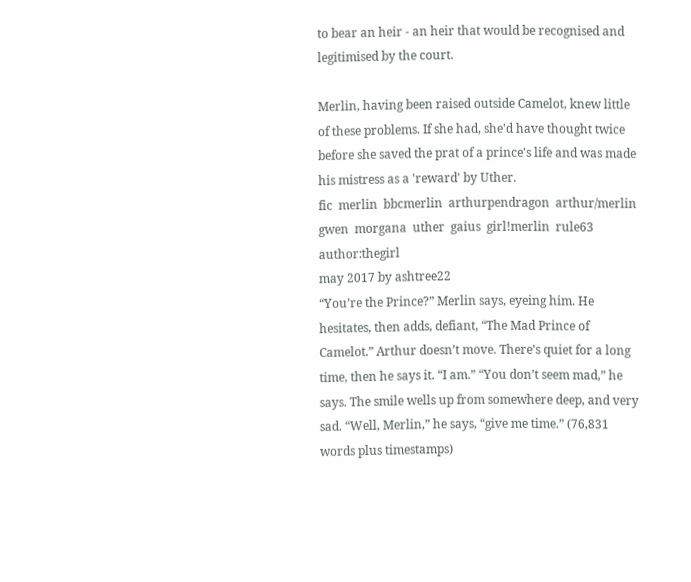to bear an heir - an heir that would be recognised and legitimised by the court.

Merlin, having been raised outside Camelot, knew little of these problems. If she had, she'd have thought twice before she saved the prat of a prince's life and was made his mistress as a 'reward' by Uther.
fic  merlin  bbcmerlin  arthurpendragon  arthur/merlin  gwen  morgana  uther  gaius  girl!merlin  rule63  author:thegirl
may 2017 by ashtree22
“You’re the Prince?” Merlin says, eyeing him. He hesitates, then adds, defiant, “The Mad Prince of Camelot.” Arthur doesn’t move. There’s quiet for a long time, then he says it. “I am.” “You don’t seem mad,” he says. The smile wells up from somewhere deep, and very sad. “Well, Merlin,” he says, “give me time.” (76,831 words plus timestamps)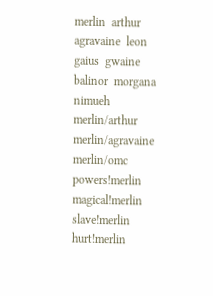merlin  arthur  agravaine  leon  gaius  gwaine  balinor  morgana  nimueh  merlin/arthur  merlin/agravaine  merlin/omc  powers!merlin  magical!merlin  slave!merlin  hurt!merlin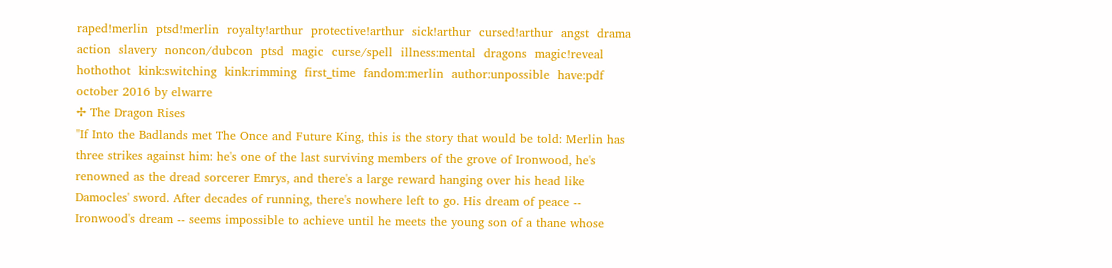raped!merlin  ptsd!merlin  royalty!arthur  protective!arthur  sick!arthur  cursed!arthur  angst  drama  action  slavery  noncon/dubcon  ptsd  magic  curse/spell  illness:mental  dragons  magic!reveal  hothothot  kink:switching  kink:rimming  first_time  fandom:merlin  author:unpossible  have:pdf
october 2016 by elwarre
✢ The Dragon Rises
"If Into the Badlands met The Once and Future King, this is the story that would be told: Merlin has three strikes against him: he's one of the last surviving members of the grove of Ironwood, he's renowned as the dread sorcerer Emrys, and there's a large reward hanging over his head like Damocles' sword. After decades of running, there's nowhere left to go. His dream of peace -- Ironwood's dream -- seems impossible to achieve until he meets the young son of a thane whose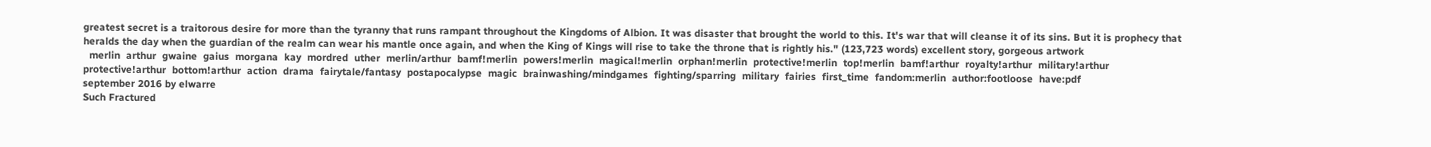greatest secret is a traitorous desire for more than the tyranny that runs rampant throughout the Kingdoms of Albion. It was disaster that brought the world to this. It's war that will cleanse it of its sins. But it is prophecy that heralds the day when the guardian of the realm can wear his mantle once again, and when the King of Kings will rise to take the throne that is rightly his." (123,723 words) excellent story, gorgeous artwork
  merlin  arthur  gwaine  gaius  morgana  kay  mordred  uther  merlin/arthur  bamf!merlin  powers!merlin  magical!merlin  orphan!merlin  protective!merlin  top!merlin  bamf!arthur  royalty!arthur  military!arthur  protective!arthur  bottom!arthur  action  drama  fairytale/fantasy  postapocalypse  magic  brainwashing/mindgames  fighting/sparring  military  fairies  first_time  fandom:merlin  author:footloose  have:pdf
september 2016 by elwarre
Such Fractured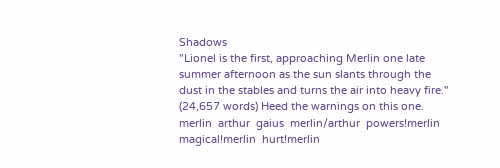Shadows
"Lionel is the first, approaching Merlin one late summer afternoon as the sun slants through the dust in the stables and turns the air into heavy fire." (24,657 words) Heed the warnings on this one.
merlin  arthur  gaius  merlin/arthur  powers!merlin  magical!merlin  hurt!merlin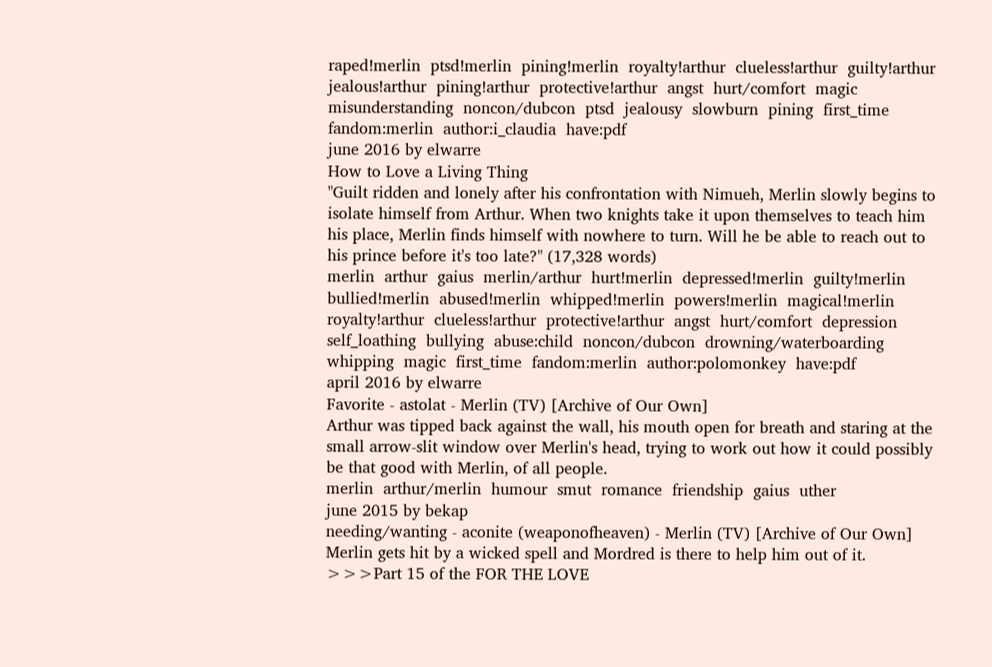raped!merlin  ptsd!merlin  pining!merlin  royalty!arthur  clueless!arthur  guilty!arthur  jealous!arthur  pining!arthur  protective!arthur  angst  hurt/comfort  magic  misunderstanding  noncon/dubcon  ptsd  jealousy  slowburn  pining  first_time  fandom:merlin  author:i_claudia  have:pdf
june 2016 by elwarre
How to Love a Living Thing
"Guilt ridden and lonely after his confrontation with Nimueh, Merlin slowly begins to isolate himself from Arthur. When two knights take it upon themselves to teach him his place, Merlin finds himself with nowhere to turn. Will he be able to reach out to his prince before it's too late?" (17,328 words)
merlin  arthur  gaius  merlin/arthur  hurt!merlin  depressed!merlin  guilty!merlin  bullied!merlin  abused!merlin  whipped!merlin  powers!merlin  magical!merlin  royalty!arthur  clueless!arthur  protective!arthur  angst  hurt/comfort  depression  self_loathing  bullying  abuse:child  noncon/dubcon  drowning/waterboarding  whipping  magic  first_time  fandom:merlin  author:polomonkey  have:pdf
april 2016 by elwarre
Favorite - astolat - Merlin (TV) [Archive of Our Own]
Arthur was tipped back against the wall, his mouth open for breath and staring at the small arrow-slit window over Merlin's head, trying to work out how it could possibly be that good with Merlin, of all people.
merlin  arthur/merlin  humour  smut  romance  friendship  gaius  uther
june 2015 by bekap
needing/wanting - aconite (weaponofheaven) - Merlin (TV) [Archive of Our Own]
Merlin gets hit by a wicked spell and Mordred is there to help him out of it. >>>Part 15 of the FOR THE LOVE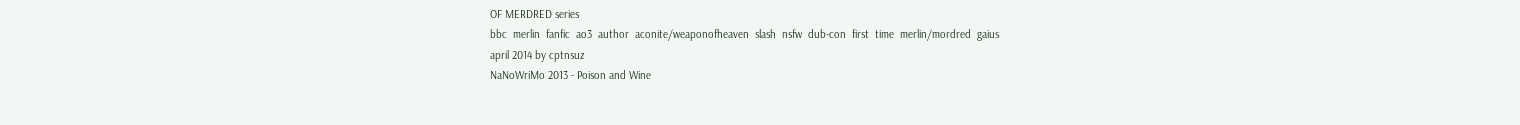OF MERDRED series
bbc  merlin  fanfic  ao3  author  aconite/weaponofheaven  slash  nsfw  dub-con  first  time  merlin/mordred  gaius
april 2014 by cptnsuz
NaNoWriMo 2013 - Poison and Wine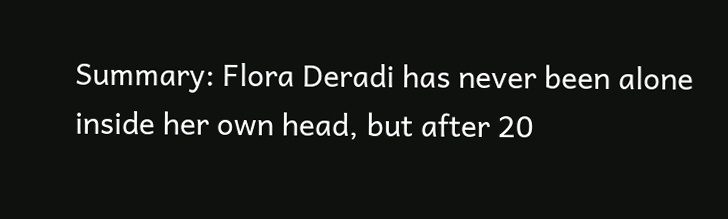Summary: Flora Deradi has never been alone inside her own head, but after 20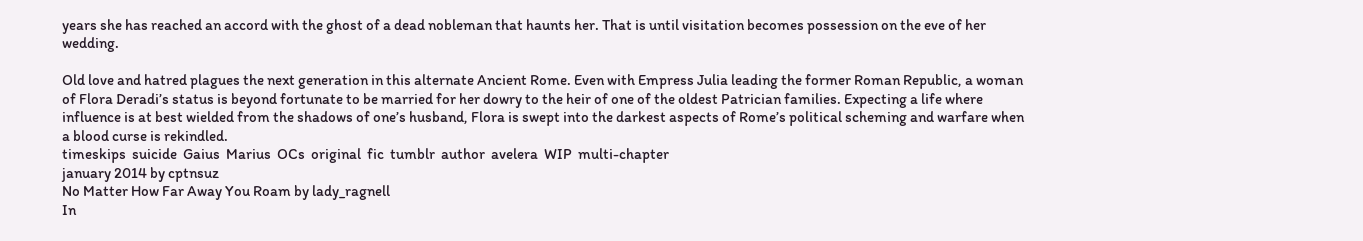years she has reached an accord with the ghost of a dead nobleman that haunts her. That is until visitation becomes possession on the eve of her wedding.

Old love and hatred plagues the next generation in this alternate Ancient Rome. Even with Empress Julia leading the former Roman Republic, a woman of Flora Deradi’s status is beyond fortunate to be married for her dowry to the heir of one of the oldest Patrician families. Expecting a life where influence is at best wielded from the shadows of one’s husband, Flora is swept into the darkest aspects of Rome’s political scheming and warfare when a blood curse is rekindled.
timeskips  suicide  Gaius  Marius  OCs  original  fic  tumblr  author  avelera  WIP  multi-chapter
january 2014 by cptnsuz
No Matter How Far Away You Roam by lady_ragnell
In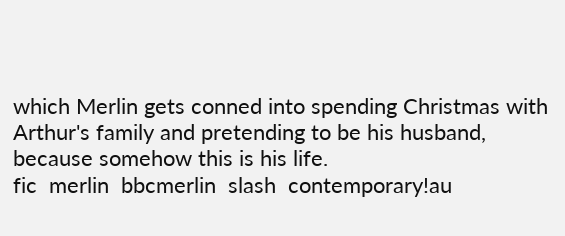which Merlin gets conned into spending Christmas with Arthur's family and pretending to be his husband, because somehow this is his life.
fic  merlin  bbcmerlin  slash  contemporary!au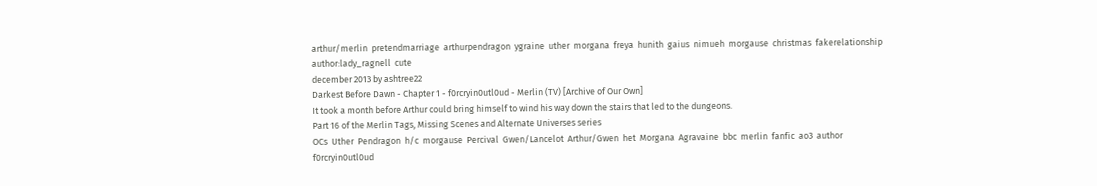arthur/merlin  pretendmarriage  arthurpendragon  ygraine  uther  morgana  freya  hunith  gaius  nimueh  morgause  christmas  fakerelationship  author:lady_ragnell  cute
december 2013 by ashtree22
Darkest Before Dawn - Chapter 1 - f0rcryin0utl0ud - Merlin (TV) [Archive of Our Own]
It took a month before Arthur could bring himself to wind his way down the stairs that led to the dungeons.
Part 16 of the Merlin Tags, Missing Scenes and Alternate Universes series
OCs  Uther  Pendragon  h/c  morgause  Percival  Gwen/Lancelot  Arthur/Gwen  het  Morgana  Agravaine  bbc  merlin  fanfic  ao3  author  f0rcryin0utl0ud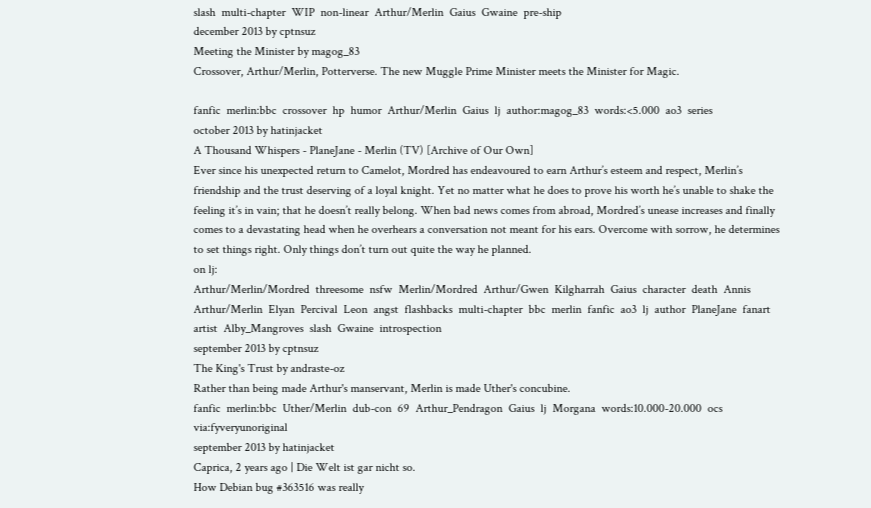slash  multi-chapter  WIP  non-linear  Arthur/Merlin  Gaius  Gwaine  pre-ship
december 2013 by cptnsuz
Meeting the Minister by magog_83
Crossover, Arthur/Merlin, Potterverse. The new Muggle Prime Minister meets the Minister for Magic.

fanfic  merlin:bbc  crossover  hp  humor  Arthur/Merlin  Gaius  lj  author:magog_83  words:<5.000  ao3  series
october 2013 by hatinjacket
A Thousand Whispers - PlaneJane - Merlin (TV) [Archive of Our Own]
Ever since his unexpected return to Camelot, Mordred has endeavoured to earn Arthur’s esteem and respect, Merlin’s friendship and the trust deserving of a loyal knight. Yet no matter what he does to prove his worth he’s unable to shake the feeling it’s in vain; that he doesn’t really belong. When bad news comes from abroad, Mordred’s unease increases and finally comes to a devastating head when he overhears a conversation not meant for his ears. Overcome with sorrow, he determines to set things right. Only things don’t turn out quite the way he planned.
on lj:
Arthur/Merlin/Mordred  threesome  nsfw  Merlin/Mordred  Arthur/Gwen  Kilgharrah  Gaius  character  death  Annis  Arthur/Merlin  Elyan  Percival  Leon  angst  flashbacks  multi-chapter  bbc  merlin  fanfic  ao3  lj  author  PlaneJane  fanart  artist  Alby_Mangroves  slash  Gwaine  introspection
september 2013 by cptnsuz
The King's Trust by andraste-oz
Rather than being made Arthur's manservant, Merlin is made Uther's concubine.
fanfic  merlin:bbc  Uther/Merlin  dub-con  69  Arthur_Pendragon  Gaius  lj  Morgana  words:10.000-20.000  ocs  via:fyveryunoriginal
september 2013 by hatinjacket
Caprica, 2 years ago | Die Welt ist gar nicht so.
How Debian bug #363516 was really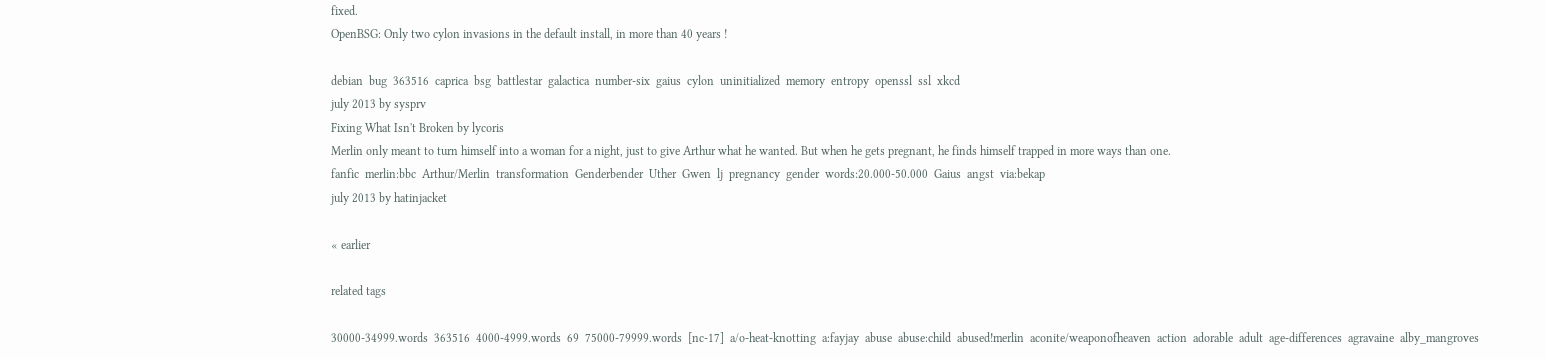fixed.
OpenBSG: Only two cylon invasions in the default install, in more than 40 years !

debian  bug  363516  caprica  bsg  battlestar  galactica  number-six  gaius  cylon  uninitialized  memory  entropy  openssl  ssl  xkcd
july 2013 by sysprv
Fixing What Isn't Broken by lycoris
Merlin only meant to turn himself into a woman for a night, just to give Arthur what he wanted. But when he gets pregnant, he finds himself trapped in more ways than one.
fanfic  merlin:bbc  Arthur/Merlin  transformation  Genderbender  Uther  Gwen  lj  pregnancy  gender  words:20.000-50.000  Gaius  angst  via:bekap
july 2013 by hatinjacket

« earlier

related tags

30000-34999.words  363516  4000-4999.words  69  75000-79999.words  [nc-17]  a/o-heat-knotting  a:fayjay  abuse  abuse:child  abused!merlin  aconite/weaponofheaven  action  adorable  adult  age-differences  agravaine  alby_mangroves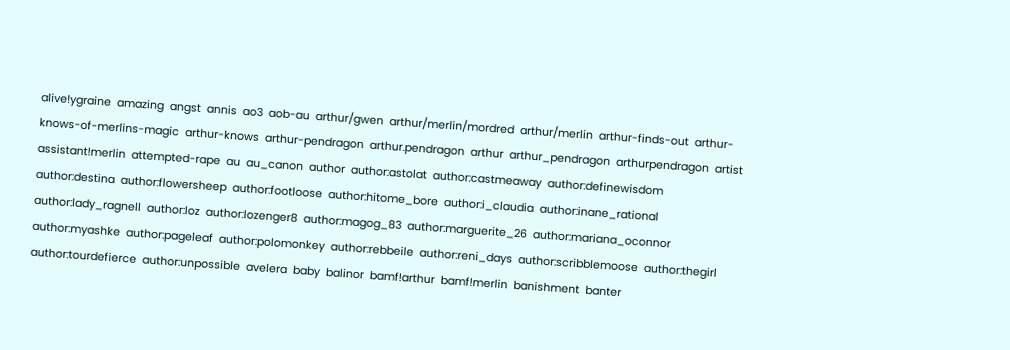alive!ygraine  amazing  angst  annis  ao3  aob-au  arthur/gwen  arthur/merlin/mordred  arthur/merlin  arthur-finds-out  arthur-knows-of-merlins-magic  arthur-knows  arthur-pendragon  arthur.pendragon  arthur  arthur_pendragon  arthurpendragon  artist  assistant!merlin  attempted-rape  au  au_canon  author  author:astolat  author:castmeaway  author:definewisdom  author:destina  author:flowersheep  author:footloose  author:hitome_bore  author:i_claudia  author:inane_rational  author:lady_ragnell  author:loz  author:lozenger8  author:magog_83  author:marguerite_26  author:mariana_oconnor  author:myashke  author:pageleaf  author:polomonkey  author:rebbeile  author:reni_days  author:scribblemoose  author:thegirl  author:tourdefierce  author:unpossible  avelera  baby  balinor  bamf!arthur  bamf!merlin  banishment  banter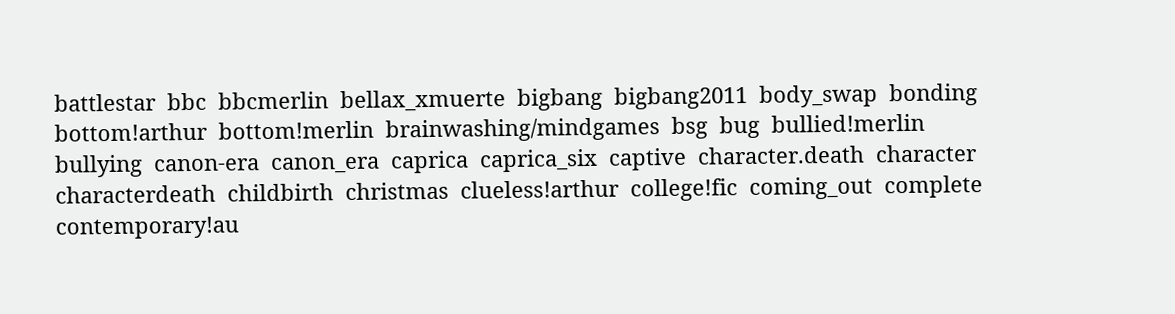battlestar  bbc  bbcmerlin  bellax_xmuerte  bigbang  bigbang2011  body_swap  bonding  bottom!arthur  bottom!merlin  brainwashing/mindgames  bsg  bug  bullied!merlin  bullying  canon-era  canon_era  caprica  caprica_six  captive  character.death  character  characterdeath  childbirth  christmas  clueless!arthur  college!fic  coming_out  complete  contemporary!au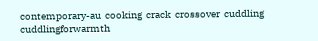contemporary-au  cooking  crack  crossover  cuddling  cuddlingforwarmth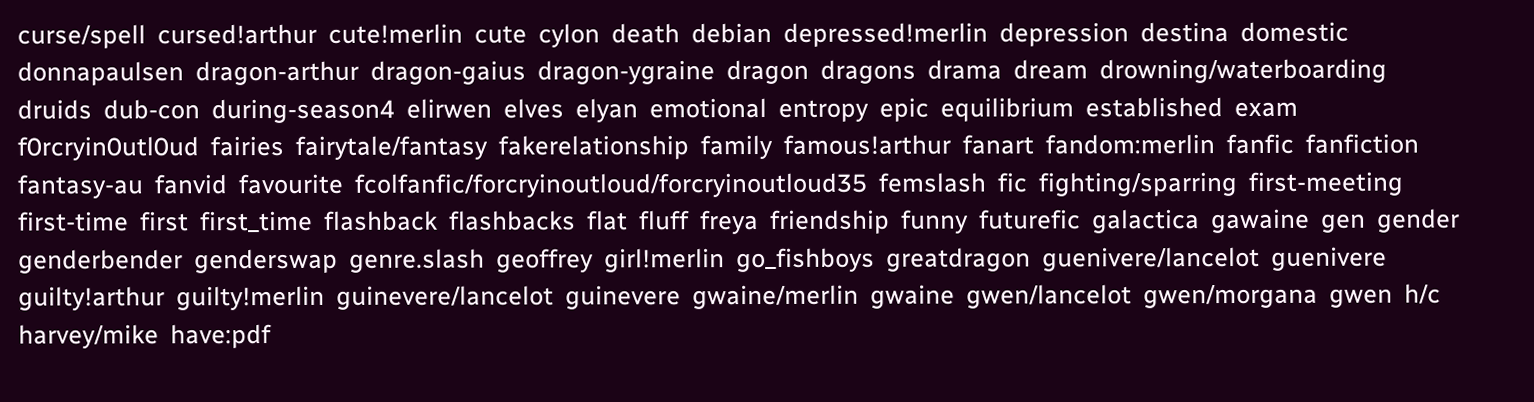curse/spell  cursed!arthur  cute!merlin  cute  cylon  death  debian  depressed!merlin  depression  destina  domestic  donnapaulsen  dragon-arthur  dragon-gaius  dragon-ygraine  dragon  dragons  drama  dream  drowning/waterboarding  druids  dub-con  during-season4  elirwen  elves  elyan  emotional  entropy  epic  equilibrium  established  exam  f0rcryin0utl0ud  fairies  fairytale/fantasy  fakerelationship  family  famous!arthur  fanart  fandom:merlin  fanfic  fanfiction  fantasy-au  fanvid  favourite  fcolfanfic/forcryinoutloud/forcryinoutloud35  femslash  fic  fighting/sparring  first-meeting  first-time  first  first_time  flashback  flashbacks  flat  fluff  freya  friendship  funny  futurefic  galactica  gawaine  gen  gender  genderbender  genderswap  genre.slash  geoffrey  girl!merlin  go_fishboys  greatdragon  guenivere/lancelot  guenivere  guilty!arthur  guilty!merlin  guinevere/lancelot  guinevere  gwaine/merlin  gwaine  gwen/lancelot  gwen/morgana  gwen  h/c  harvey/mike  have:pdf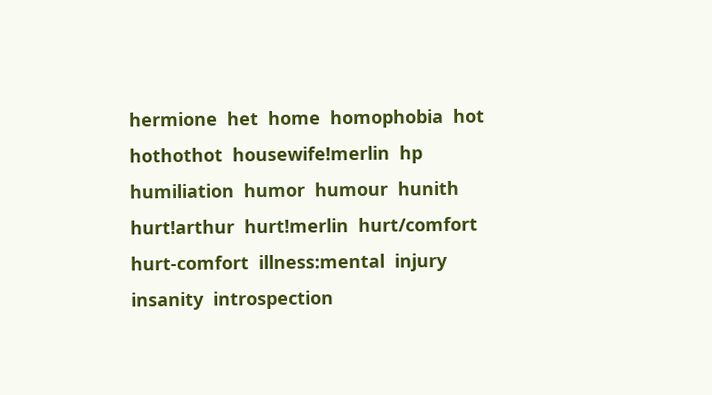hermione  het  home  homophobia  hot  hothothot  housewife!merlin  hp  humiliation  humor  humour  hunith  hurt!arthur  hurt!merlin  hurt/comfort  hurt-comfort  illness:mental  injury  insanity  introspection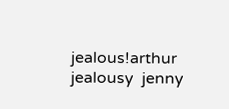jealous!arthur  jealousy  jenny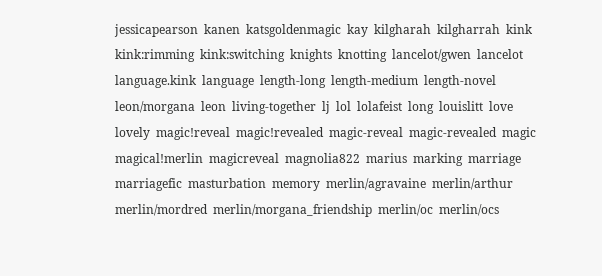jessicapearson  kanen  katsgoldenmagic  kay  kilgharah  kilgharrah  kink  kink:rimming  kink:switching  knights  knotting  lancelot/gwen  lancelot  language.kink  language  length-long  length-medium  length-novel  leon/morgana  leon  living-together  lj  lol  lolafeist  long  louislitt  love  lovely  magic!reveal  magic!revealed  magic-reveal  magic-revealed  magic  magical!merlin  magicreveal  magnolia822  marius  marking  marriage  marriagefic  masturbation  memory  merlin/agravaine  merlin/arthur  merlin/mordred  merlin/morgana_friendship  merlin/oc  merlin/ocs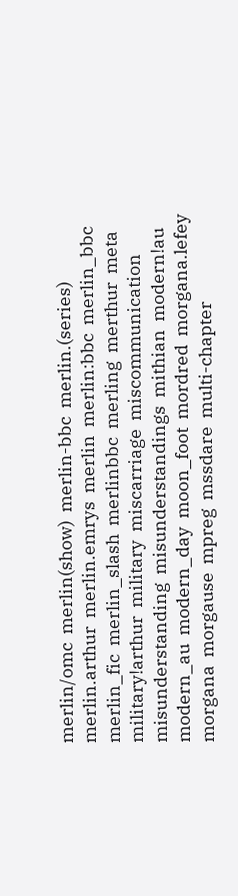merlin/omc  merlin(show)  merlin-bbc  merlin.(series)  merlin.arthur  merlin.emrys  merlin  merlin:bbc  merlin_bbc  merlin_fic  merlin_slash  merlinbbc  merling  merthur  meta  military!arthur  military  miscarriage  miscommunication  misunderstanding  misunderstandings  mithian  modern!au  modern_au  modern_day  moon_foot  mordred  morgana.lefey  morgana  morgause  mpreg  mssdare  multi-chapter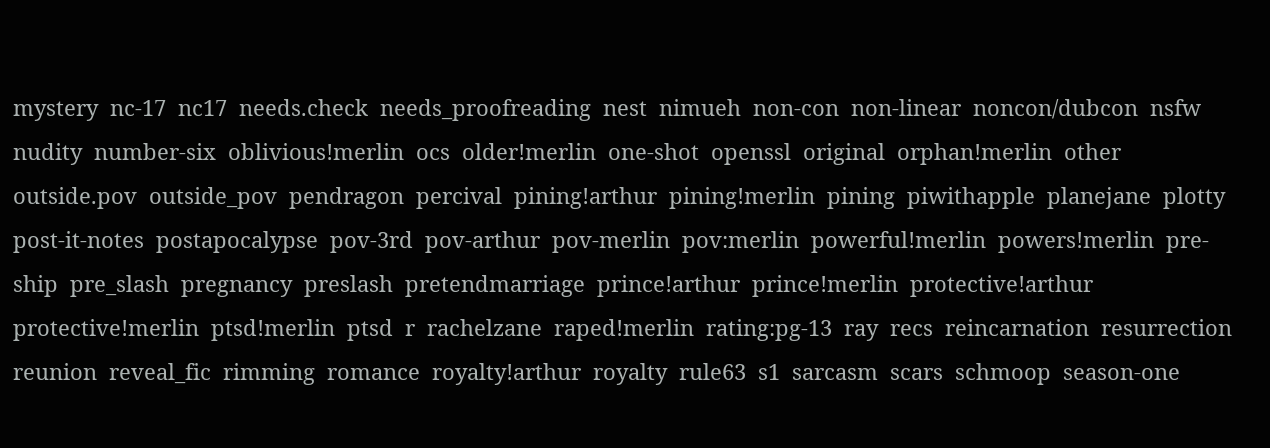mystery  nc-17  nc17  needs.check  needs_proofreading  nest  nimueh  non-con  non-linear  noncon/dubcon  nsfw  nudity  number-six  oblivious!merlin  ocs  older!merlin  one-shot  openssl  original  orphan!merlin  other  outside.pov  outside_pov  pendragon  percival  pining!arthur  pining!merlin  pining  piwithapple  planejane  plotty  post-it-notes  postapocalypse  pov-3rd  pov-arthur  pov-merlin  pov:merlin  powerful!merlin  powers!merlin  pre-ship  pre_slash  pregnancy  preslash  pretendmarriage  prince!arthur  prince!merlin  protective!arthur  protective!merlin  ptsd!merlin  ptsd  r  rachelzane  raped!merlin  rating:pg-13  ray  recs  reincarnation  resurrection  reunion  reveal_fic  rimming  romance  royalty!arthur  royalty  rule63  s1  sarcasm  scars  schmoop  season-one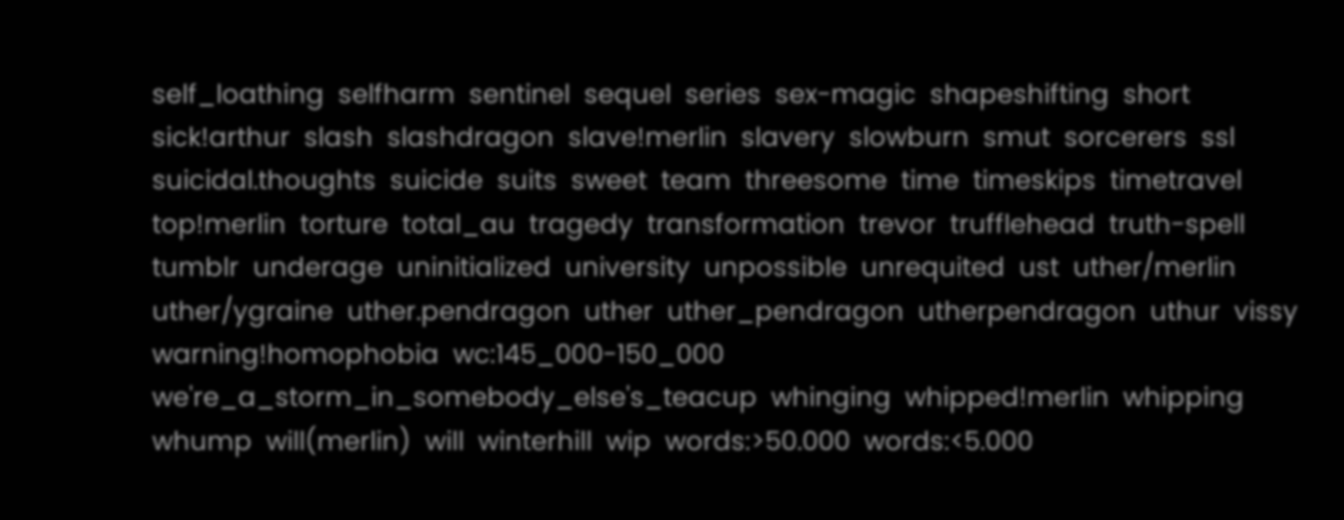self_loathing  selfharm  sentinel  sequel  series  sex-magic  shapeshifting  short  sick!arthur  slash  slashdragon  slave!merlin  slavery  slowburn  smut  sorcerers  ssl  suicidal.thoughts  suicide  suits  sweet  team  threesome  time  timeskips  timetravel  top!merlin  torture  total_au  tragedy  transformation  trevor  trufflehead  truth-spell  tumblr  underage  uninitialized  university  unpossible  unrequited  ust  uther/merlin  uther/ygraine  uther.pendragon  uther  uther_pendragon  utherpendragon  uthur  vissy  warning!homophobia  wc:145_000-150_000  we're_a_storm_in_somebody_else's_teacup  whinging  whipped!merlin  whipping  whump  will(merlin)  will  winterhill  wip  words:>50.000  words:<5.000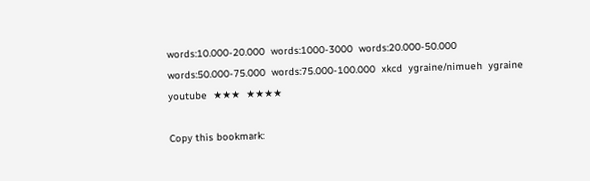words:10.000-20.000  words:1000-3000  words:20.000-50.000  words:50.000-75.000  words:75.000-100.000  xkcd  ygraine/nimueh  ygraine  youtube  ★★★  ★★★★

Copy this bookmark: